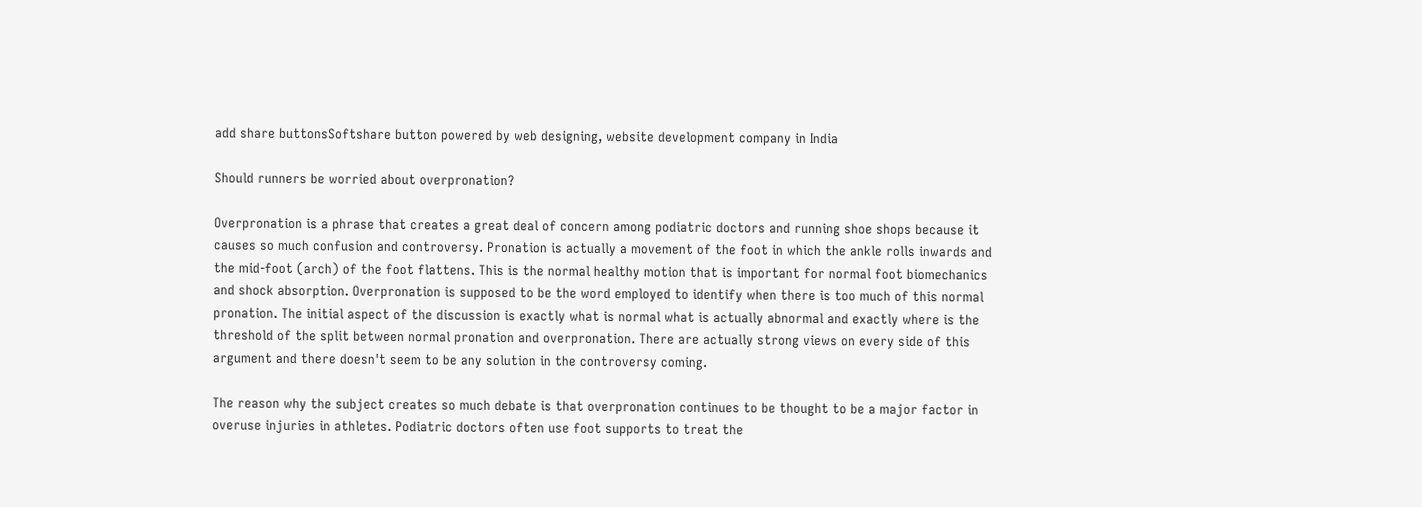add share buttonsSoftshare button powered by web designing, website development company in India

Should runners be worried about overpronation?

Overpronation is a phrase that creates a great deal of concern among podiatric doctors and running shoe shops because it causes so much confusion and controversy. Pronation is actually a movement of the foot in which the ankle rolls inwards and the mid-foot (arch) of the foot flattens. This is the normal healthy motion that is important for normal foot biomechanics and shock absorption. Overpronation is supposed to be the word employed to identify when there is too much of this normal pronation. The initial aspect of the discussion is exactly what is normal what is actually abnormal and exactly where is the threshold of the split between normal pronation and overpronation. There are actually strong views on every side of this argument and there doesn't seem to be any solution in the controversy coming.

The reason why the subject creates so much debate is that overpronation continues to be thought to be a major factor in overuse injuries in athletes. Podiatric doctors often use foot supports to treat the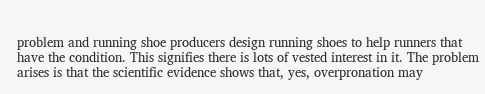problem and running shoe producers design running shoes to help runners that have the condition. This signifies there is lots of vested interest in it. The problem arises is that the scientific evidence shows that, yes, overpronation may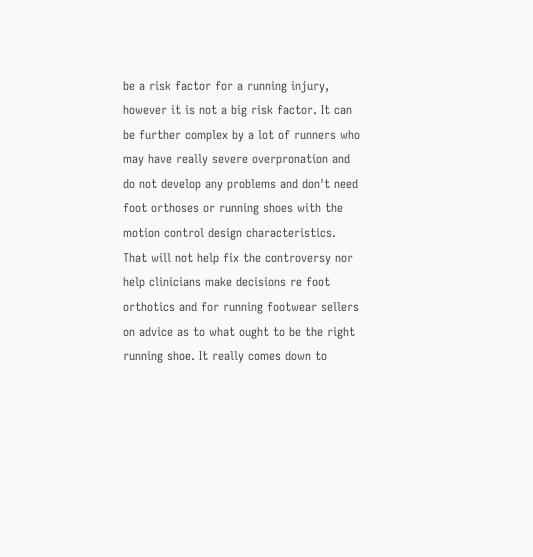be a risk factor for a running injury, however it is not a big risk factor. It can be further complex by a lot of runners who may have really severe overpronation and do not develop any problems and don't need foot orthoses or running shoes with the motion control design characteristics. That will not help fix the controversy nor help clinicians make decisions re foot orthotics and for running footwear sellers on advice as to what ought to be the right running shoe. It really comes down to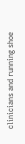clinicians and running shoe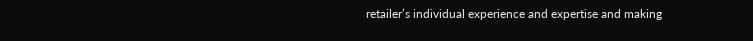retailer’s individual experience and expertise and making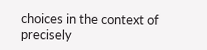choices in the context of precisely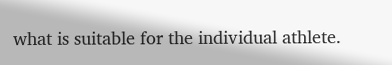what is suitable for the individual athlete.